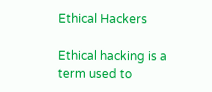Ethical Hackers

Ethical hacking is a term used to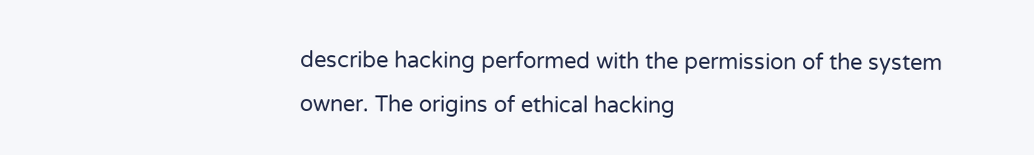describe hacking performed with the permission of the system owner. The origins of ethical hacking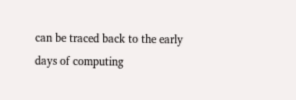can be traced back to the early days of computing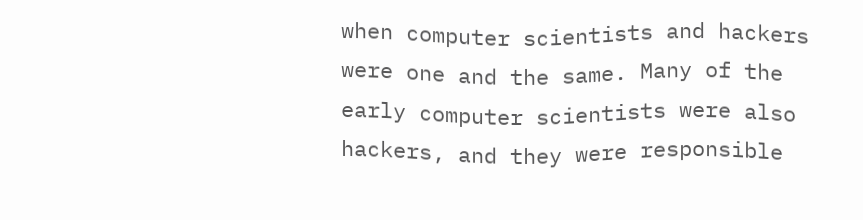when computer scientists and hackers were one and the same. Many of the early computer scientists were also hackers, and they were responsible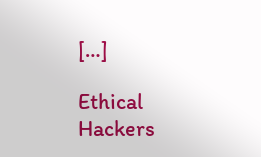[…]

Ethical Hackers